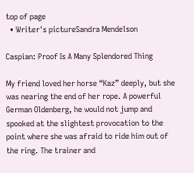top of page
  • Writer's pictureSandra Mendelson

Caspian: Proof Is A Many Splendored Thing

My friend loved her horse “Kaz” deeply, but she was nearing the end of her rope. A powerful German Oldenberg, he would not jump and spooked at the slightest provocation to the point where she was afraid to ride him out of the ring. The trainer and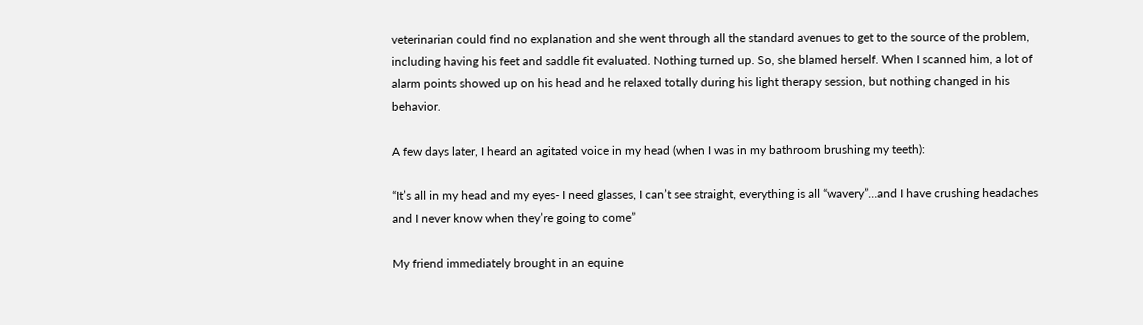veterinarian could find no explanation and she went through all the standard avenues to get to the source of the problem, including having his feet and saddle fit evaluated. Nothing turned up. So, she blamed herself. When I scanned him, a lot of alarm points showed up on his head and he relaxed totally during his light therapy session, but nothing changed in his behavior.

A few days later, I heard an agitated voice in my head (when I was in my bathroom brushing my teeth):

“It’s all in my head and my eyes- I need glasses, I can’t see straight, everything is all “wavery”…and I have crushing headaches and I never know when they’re going to come”

My friend immediately brought in an equine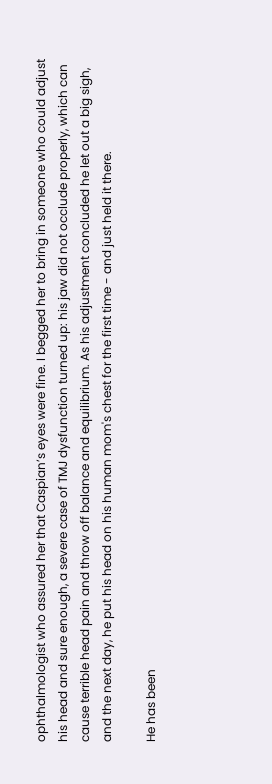ophthalmologist who assured her that Caspian’s eyes were fine. I begged her to bring in someone who could adjust his head and sure enough, a severe case of TMJ dysfunction turned up: his jaw did not occlude properly, which can cause terrible head pain and throw off balance and equilibrium. As his adjustment concluded he let out a big sigh, and the next day, he put his head on his human mom's chest for the first time - and just held it there.

He has been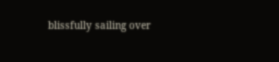blissfully sailing over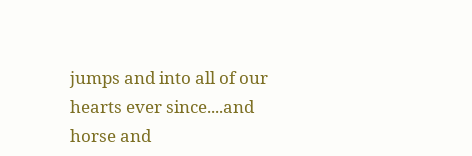jumps and into all of our hearts ever since....and horse and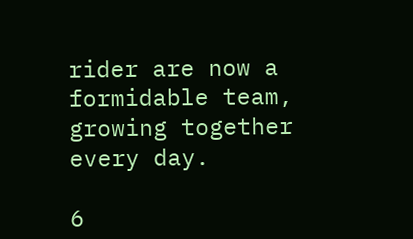rider are now a formidable team, growing together every day.

6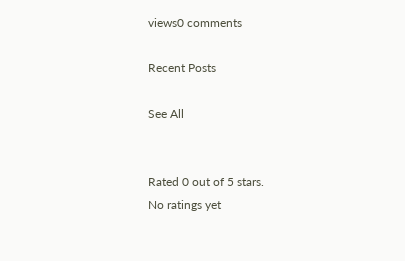views0 comments

Recent Posts

See All


Rated 0 out of 5 stars.
No ratings yet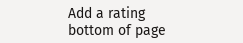Add a rating
bottom of page